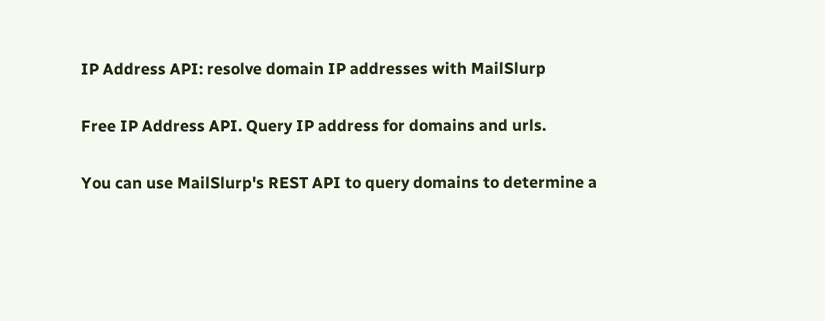IP Address API: resolve domain IP addresses with MailSlurp

Free IP Address API. Query IP address for domains and urls.

You can use MailSlurp's REST API to query domains to determine a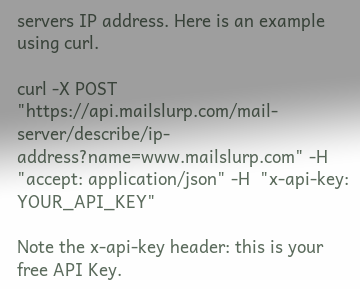servers IP address. Here is an example using curl.

curl -X POST "https://api.mailslurp.com/mail-server/describe/ip-address?name=www.mailslurp.com" -H  "accept: application/json" -H  "x-api-key: YOUR_API_KEY"

Note the x-api-key header: this is your free API Key.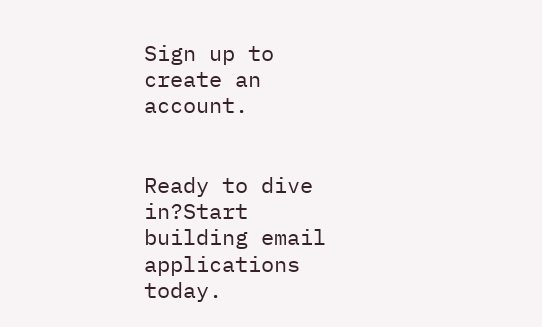Sign up to create an account.


Ready to dive in?Start building email applications today.